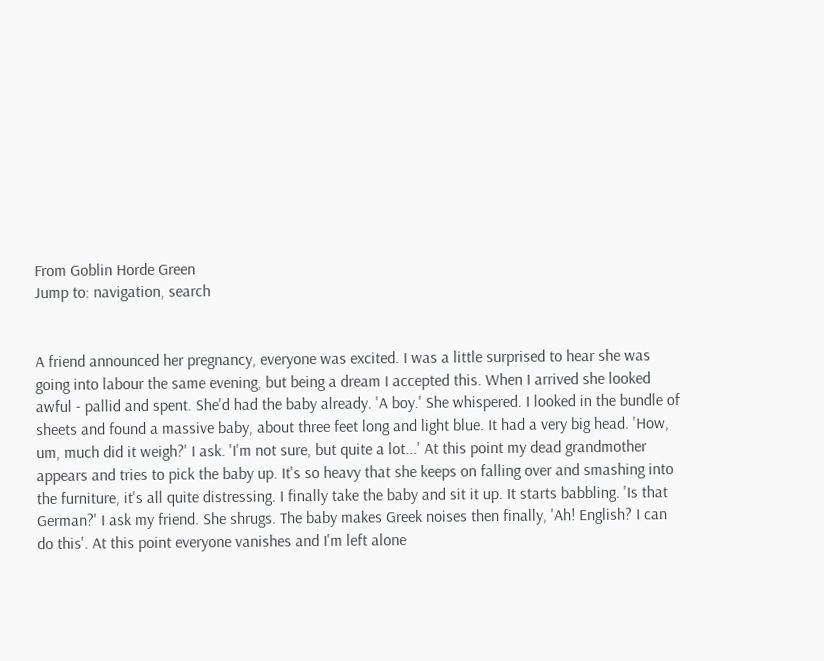From Goblin Horde Green
Jump to: navigation, search


A friend announced her pregnancy, everyone was excited. I was a little surprised to hear she was going into labour the same evening, but being a dream I accepted this. When I arrived she looked awful - pallid and spent. She'd had the baby already. 'A boy.' She whispered. I looked in the bundle of sheets and found a massive baby, about three feet long and light blue. It had a very big head. 'How, um, much did it weigh?' I ask. 'I'm not sure, but quite a lot...' At this point my dead grandmother appears and tries to pick the baby up. It's so heavy that she keeps on falling over and smashing into the furniture, it's all quite distressing. I finally take the baby and sit it up. It starts babbling. 'Is that German?' I ask my friend. She shrugs. The baby makes Greek noises then finally, 'Ah! English? I can do this'. At this point everyone vanishes and I'm left alone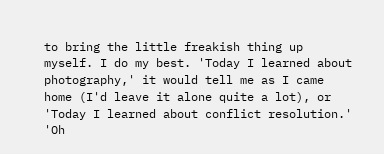to bring the little freakish thing up myself. I do my best. 'Today I learned about photography,' it would tell me as I came home (I'd leave it alone quite a lot), or 'Today I learned about conflict resolution.' 'Oh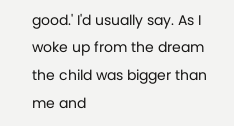good.' I'd usually say. As I woke up from the dream the child was bigger than me and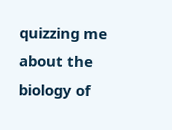quizzing me about the biology of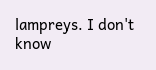lampreys. I don't know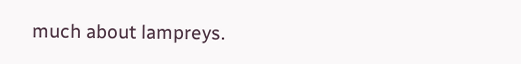much about lampreys.